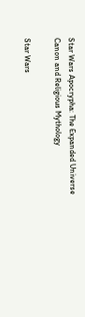Star Wars Apocrypha: The Expanded Universe Canon and Religious Mythology

Star Wars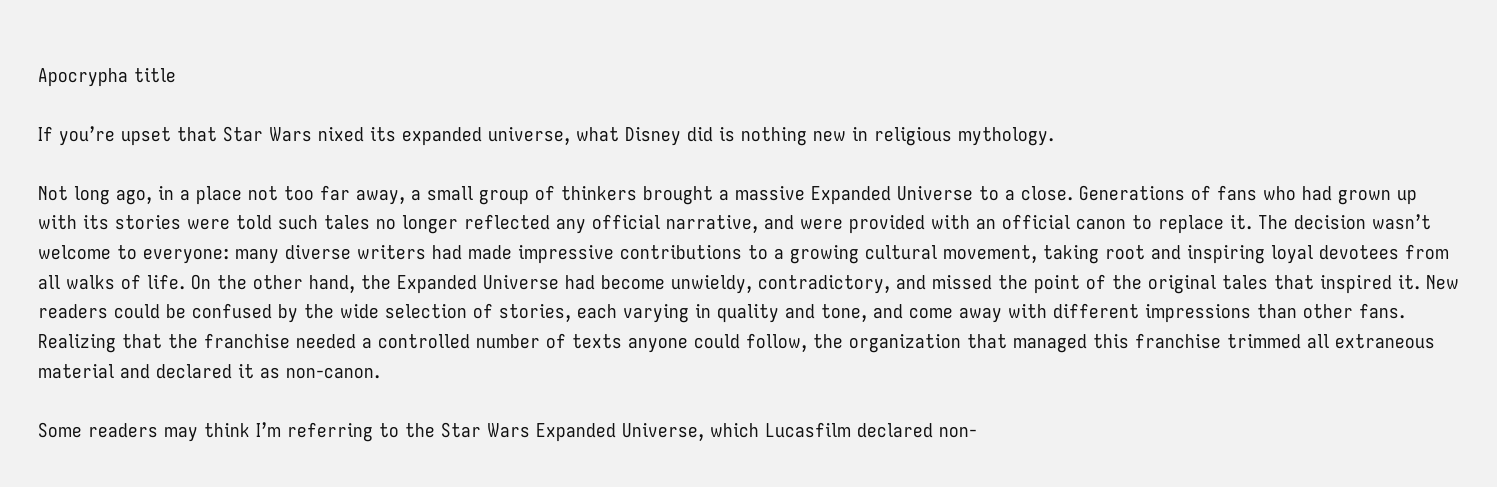Apocrypha title

If you’re upset that Star Wars nixed its expanded universe, what Disney did is nothing new in religious mythology.

Not long ago, in a place not too far away, a small group of thinkers brought a massive Expanded Universe to a close. Generations of fans who had grown up with its stories were told such tales no longer reflected any official narrative, and were provided with an official canon to replace it. The decision wasn’t welcome to everyone: many diverse writers had made impressive contributions to a growing cultural movement, taking root and inspiring loyal devotees from all walks of life. On the other hand, the Expanded Universe had become unwieldy, contradictory, and missed the point of the original tales that inspired it. New readers could be confused by the wide selection of stories, each varying in quality and tone, and come away with different impressions than other fans. Realizing that the franchise needed a controlled number of texts anyone could follow, the organization that managed this franchise trimmed all extraneous material and declared it as non-canon.

Some readers may think I’m referring to the Star Wars Expanded Universe, which Lucasfilm declared non-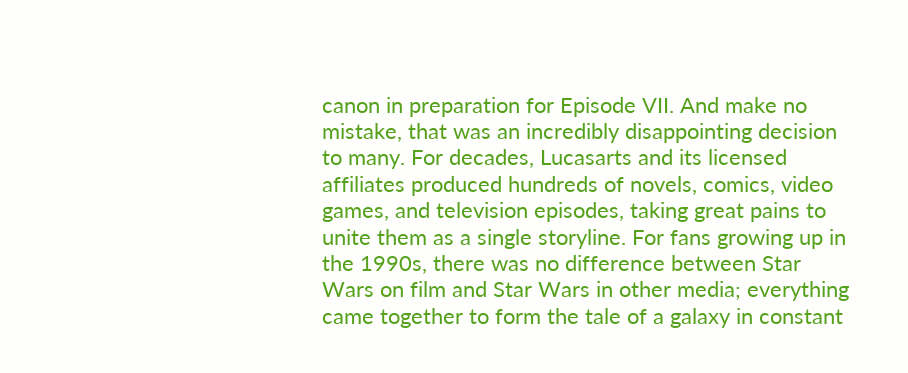canon in preparation for Episode VII. And make no mistake, that was an incredibly disappointing decision to many. For decades, Lucasarts and its licensed affiliates produced hundreds of novels, comics, video games, and television episodes, taking great pains to unite them as a single storyline. For fans growing up in the 1990s, there was no difference between Star Wars on film and Star Wars in other media; everything came together to form the tale of a galaxy in constant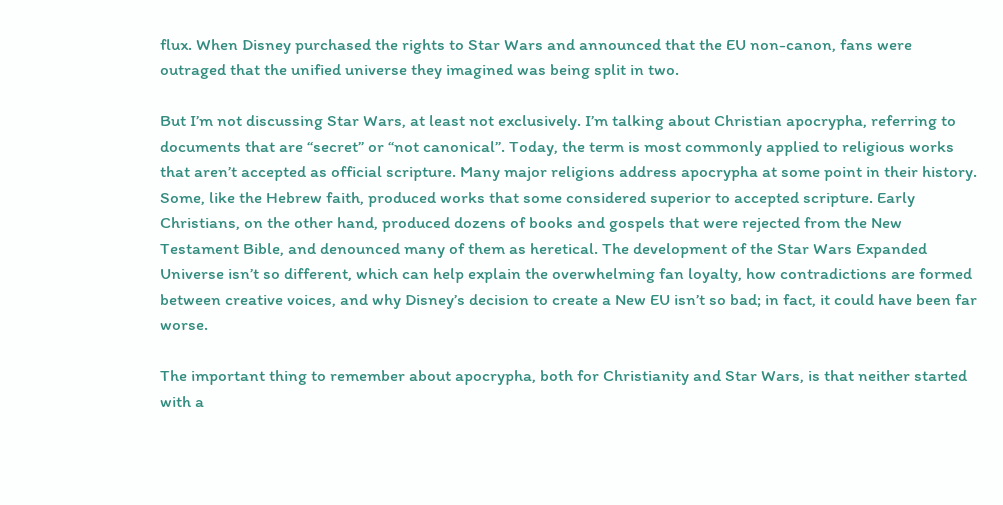flux. When Disney purchased the rights to Star Wars and announced that the EU non-canon, fans were outraged that the unified universe they imagined was being split in two.

But I’m not discussing Star Wars, at least not exclusively. I’m talking about Christian apocrypha, referring to documents that are “secret” or “not canonical”. Today, the term is most commonly applied to religious works that aren’t accepted as official scripture. Many major religions address apocrypha at some point in their history. Some, like the Hebrew faith, produced works that some considered superior to accepted scripture. Early Christians, on the other hand, produced dozens of books and gospels that were rejected from the New Testament Bible, and denounced many of them as heretical. The development of the Star Wars Expanded Universe isn’t so different, which can help explain the overwhelming fan loyalty, how contradictions are formed between creative voices, and why Disney’s decision to create a New EU isn’t so bad; in fact, it could have been far worse.

The important thing to remember about apocrypha, both for Christianity and Star Wars, is that neither started with a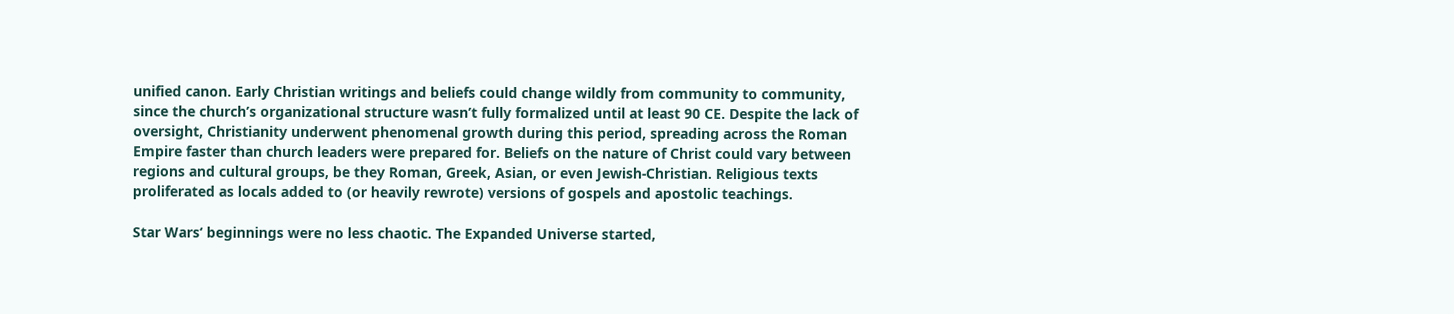unified canon. Early Christian writings and beliefs could change wildly from community to community, since the church’s organizational structure wasn’t fully formalized until at least 90 CE. Despite the lack of oversight, Christianity underwent phenomenal growth during this period, spreading across the Roman Empire faster than church leaders were prepared for. Beliefs on the nature of Christ could vary between regions and cultural groups, be they Roman, Greek, Asian, or even Jewish-Christian. Religious texts proliferated as locals added to (or heavily rewrote) versions of gospels and apostolic teachings.

Star Wars‘ beginnings were no less chaotic. The Expanded Universe started,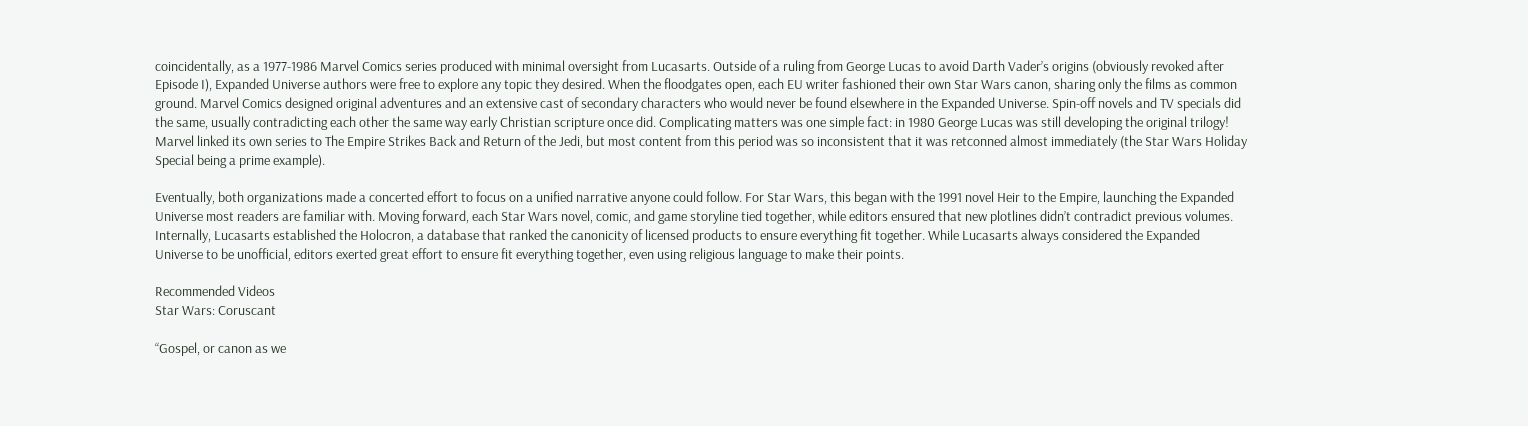coincidentally, as a 1977-1986 Marvel Comics series produced with minimal oversight from Lucasarts. Outside of a ruling from George Lucas to avoid Darth Vader’s origins (obviously revoked after Episode I), Expanded Universe authors were free to explore any topic they desired. When the floodgates open, each EU writer fashioned their own Star Wars canon, sharing only the films as common ground. Marvel Comics designed original adventures and an extensive cast of secondary characters who would never be found elsewhere in the Expanded Universe. Spin-off novels and TV specials did the same, usually contradicting each other the same way early Christian scripture once did. Complicating matters was one simple fact: in 1980 George Lucas was still developing the original trilogy! Marvel linked its own series to The Empire Strikes Back and Return of the Jedi, but most content from this period was so inconsistent that it was retconned almost immediately (the Star Wars Holiday Special being a prime example).

Eventually, both organizations made a concerted effort to focus on a unified narrative anyone could follow. For Star Wars, this began with the 1991 novel Heir to the Empire, launching the Expanded Universe most readers are familiar with. Moving forward, each Star Wars novel, comic, and game storyline tied together, while editors ensured that new plotlines didn’t contradict previous volumes. Internally, Lucasarts established the Holocron, a database that ranked the canonicity of licensed products to ensure everything fit together. While Lucasarts always considered the Expanded Universe to be unofficial, editors exerted great effort to ensure fit everything together, even using religious language to make their points.

Recommended Videos
Star Wars: Coruscant

“Gospel, or canon as we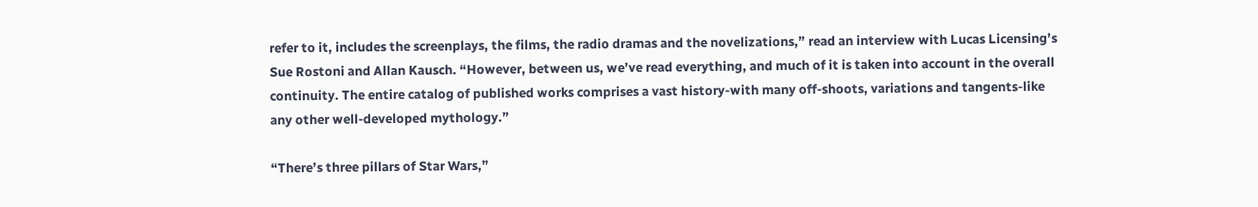refer to it, includes the screenplays, the films, the radio dramas and the novelizations,” read an interview with Lucas Licensing’s Sue Rostoni and Allan Kausch. “However, between us, we’ve read everything, and much of it is taken into account in the overall continuity. The entire catalog of published works comprises a vast history-with many off-shoots, variations and tangents-like any other well-developed mythology.”

“There’s three pillars of Star Wars,”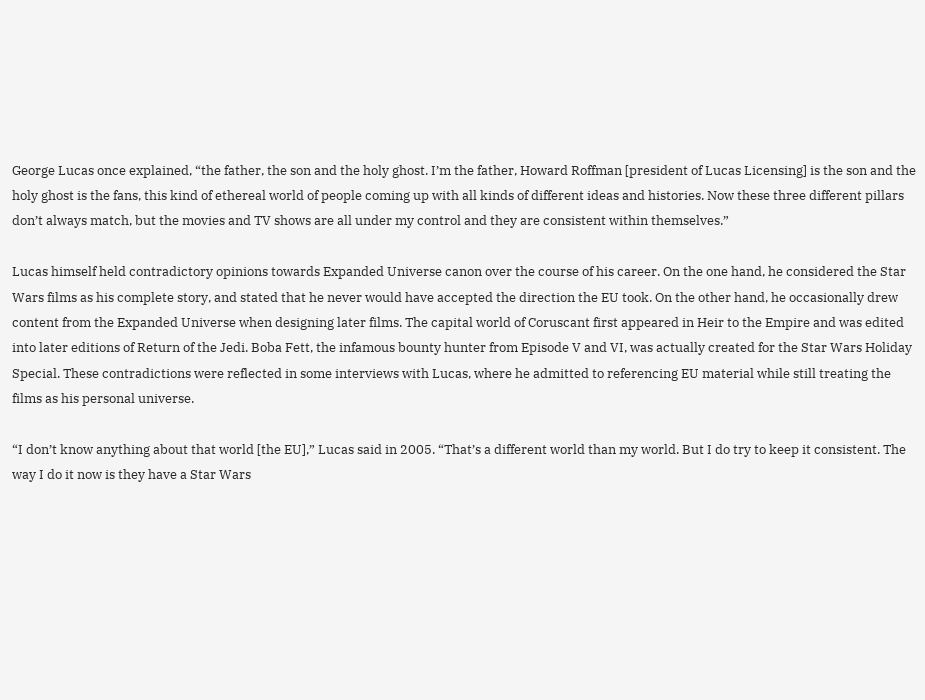George Lucas once explained, “the father, the son and the holy ghost. I’m the father, Howard Roffman [president of Lucas Licensing] is the son and the holy ghost is the fans, this kind of ethereal world of people coming up with all kinds of different ideas and histories. Now these three different pillars don’t always match, but the movies and TV shows are all under my control and they are consistent within themselves.”

Lucas himself held contradictory opinions towards Expanded Universe canon over the course of his career. On the one hand, he considered the Star Wars films as his complete story, and stated that he never would have accepted the direction the EU took. On the other hand, he occasionally drew content from the Expanded Universe when designing later films. The capital world of Coruscant first appeared in Heir to the Empire and was edited into later editions of Return of the Jedi. Boba Fett, the infamous bounty hunter from Episode V and VI, was actually created for the Star Wars Holiday Special. These contradictions were reflected in some interviews with Lucas, where he admitted to referencing EU material while still treating the films as his personal universe.

“I don’t know anything about that world [the EU],” Lucas said in 2005. “That’s a different world than my world. But I do try to keep it consistent. The way I do it now is they have a Star Wars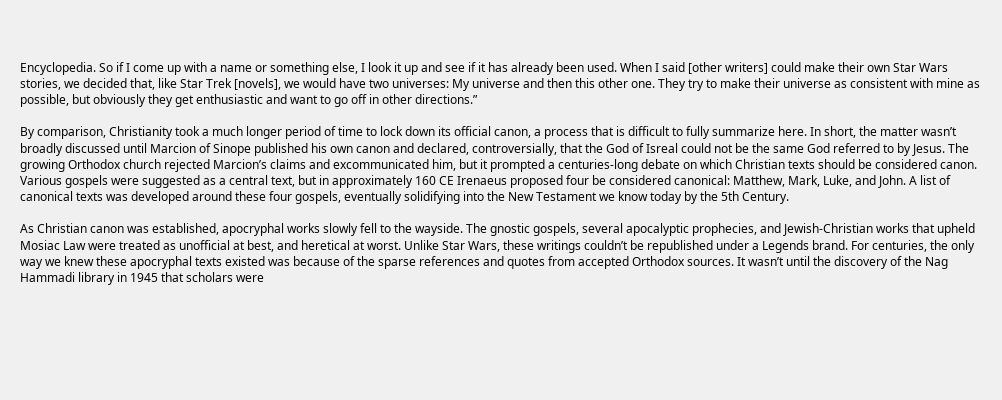Encyclopedia. So if I come up with a name or something else, I look it up and see if it has already been used. When I said [other writers] could make their own Star Wars stories, we decided that, like Star Trek [novels], we would have two universes: My universe and then this other one. They try to make their universe as consistent with mine as possible, but obviously they get enthusiastic and want to go off in other directions.”

By comparison, Christianity took a much longer period of time to lock down its official canon, a process that is difficult to fully summarize here. In short, the matter wasn’t broadly discussed until Marcion of Sinope published his own canon and declared, controversially, that the God of Isreal could not be the same God referred to by Jesus. The growing Orthodox church rejected Marcion’s claims and excommunicated him, but it prompted a centuries-long debate on which Christian texts should be considered canon. Various gospels were suggested as a central text, but in approximately 160 CE Irenaeus proposed four be considered canonical: Matthew, Mark, Luke, and John. A list of canonical texts was developed around these four gospels, eventually solidifying into the New Testament we know today by the 5th Century.

As Christian canon was established, apocryphal works slowly fell to the wayside. The gnostic gospels, several apocalyptic prophecies, and Jewish-Christian works that upheld Mosiac Law were treated as unofficial at best, and heretical at worst. Unlike Star Wars, these writings couldn’t be republished under a Legends brand. For centuries, the only way we knew these apocryphal texts existed was because of the sparse references and quotes from accepted Orthodox sources. It wasn’t until the discovery of the Nag Hammadi library in 1945 that scholars were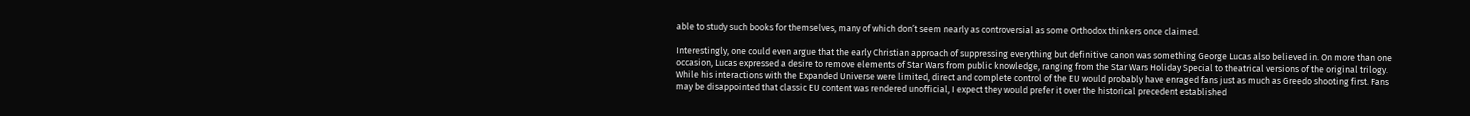able to study such books for themselves, many of which don’t seem nearly as controversial as some Orthodox thinkers once claimed.

Interestingly, one could even argue that the early Christian approach of suppressing everything but definitive canon was something George Lucas also believed in. On more than one occasion, Lucas expressed a desire to remove elements of Star Wars from public knowledge, ranging from the Star Wars Holiday Special to theatrical versions of the original trilogy. While his interactions with the Expanded Universe were limited, direct and complete control of the EU would probably have enraged fans just as much as Greedo shooting first. Fans may be disappointed that classic EU content was rendered unofficial, I expect they would prefer it over the historical precedent established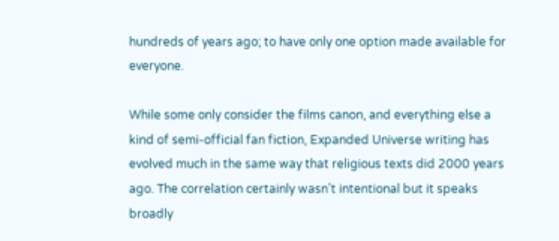hundreds of years ago; to have only one option made available for everyone.

While some only consider the films canon, and everything else a kind of semi-official fan fiction, Expanded Universe writing has evolved much in the same way that religious texts did 2000 years ago. The correlation certainly wasn’t intentional but it speaks broadly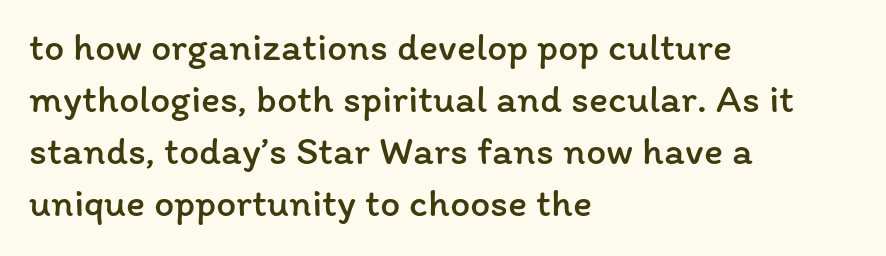to how organizations develop pop culture mythologies, both spiritual and secular. As it stands, today’s Star Wars fans now have a unique opportunity to choose the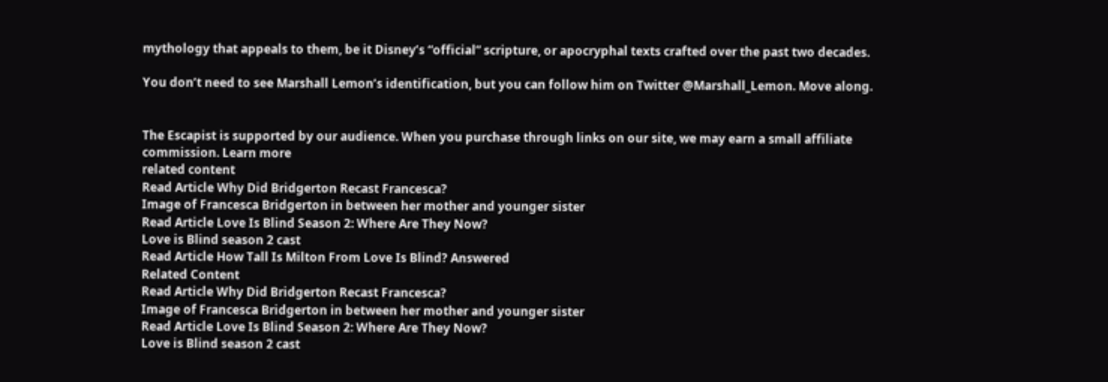mythology that appeals to them, be it Disney’s “official” scripture, or apocryphal texts crafted over the past two decades.

You don’t need to see Marshall Lemon’s identification, but you can follow him on Twitter @Marshall_Lemon. Move along.


The Escapist is supported by our audience. When you purchase through links on our site, we may earn a small affiliate commission. Learn more
related content
Read Article Why Did Bridgerton Recast Francesca?
Image of Francesca Bridgerton in between her mother and younger sister
Read Article Love Is Blind Season 2: Where Are They Now?
Love is Blind season 2 cast
Read Article How Tall Is Milton From Love Is Blind? Answered
Related Content
Read Article Why Did Bridgerton Recast Francesca?
Image of Francesca Bridgerton in between her mother and younger sister
Read Article Love Is Blind Season 2: Where Are They Now?
Love is Blind season 2 cast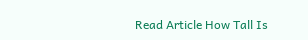Read Article How Tall Is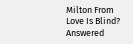Milton From Love Is Blind? Answered